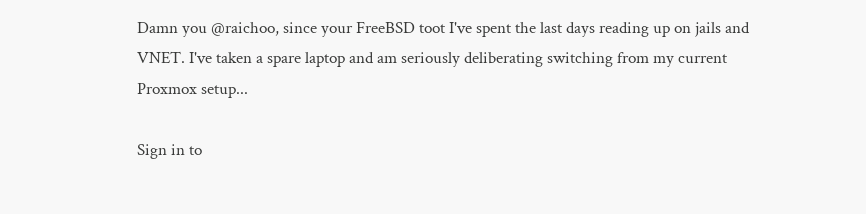Damn you @raichoo, since your FreeBSD toot I've spent the last days reading up on jails and VNET. I've taken a spare laptop and am seriously deliberating switching from my current Proxmox setup...

Sign in to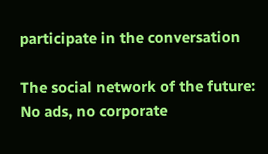participate in the conversation

The social network of the future: No ads, no corporate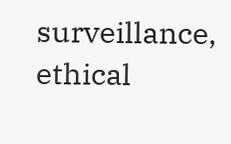surveillance, ethical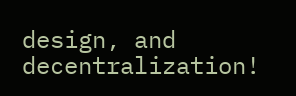design, and decentralization!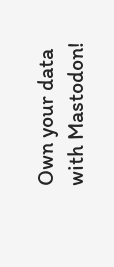Own your data with Mastodon!